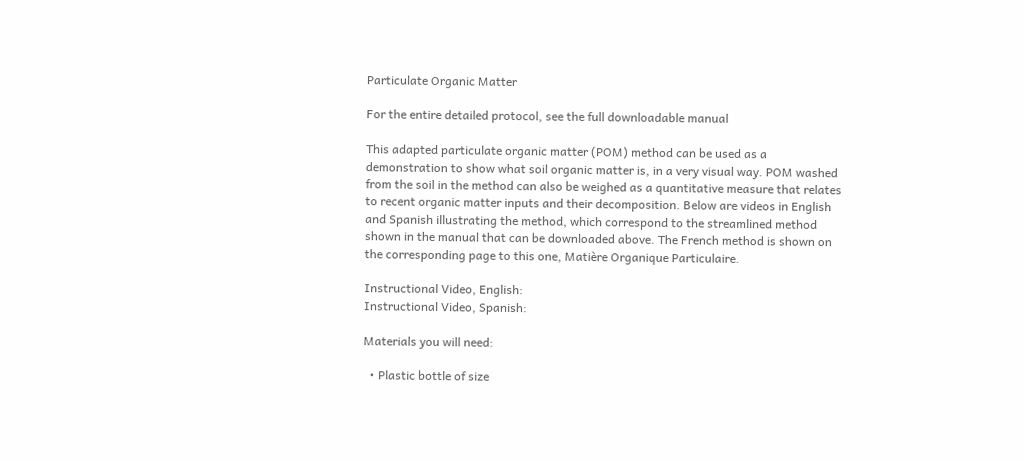Particulate Organic Matter

For the entire detailed protocol, see the full downloadable manual

This adapted particulate organic matter (POM) method can be used as a demonstration to show what soil organic matter is, in a very visual way. POM washed from the soil in the method can also be weighed as a quantitative measure that relates to recent organic matter inputs and their decomposition. Below are videos in English and Spanish illustrating the method, which correspond to the streamlined method shown in the manual that can be downloaded above. The French method is shown on the corresponding page to this one, Matière Organique Particulaire.

Instructional Video, English:
Instructional Video, Spanish:

Materials you will need:

  • Plastic bottle of size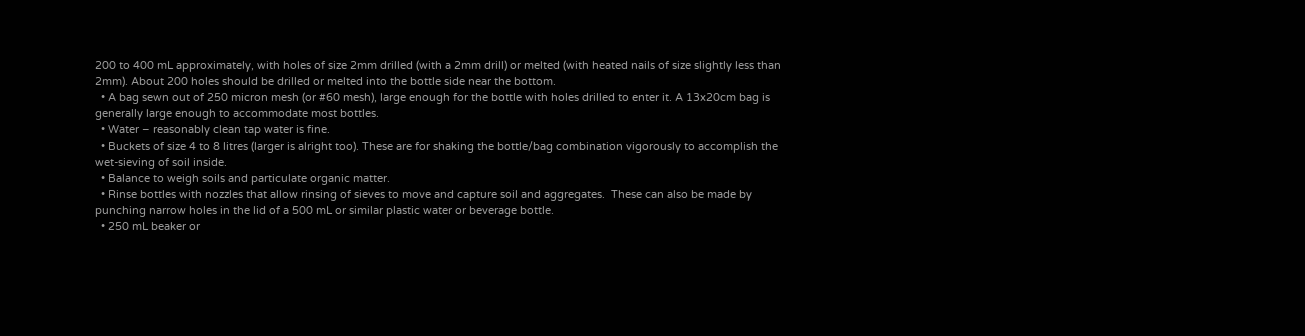200 to 400 mL approximately, with holes of size 2mm drilled (with a 2mm drill) or melted (with heated nails of size slightly less than 2mm). About 200 holes should be drilled or melted into the bottle side near the bottom.
  • A bag sewn out of 250 micron mesh (or #60 mesh), large enough for the bottle with holes drilled to enter it. A 13x20cm bag is generally large enough to accommodate most bottles.
  • Water – reasonably clean tap water is fine.
  • Buckets of size 4 to 8 litres (larger is alright too). These are for shaking the bottle/bag combination vigorously to accomplish the wet-sieving of soil inside.
  • Balance to weigh soils and particulate organic matter.
  • Rinse bottles with nozzles that allow rinsing of sieves to move and capture soil and aggregates.  These can also be made by punching narrow holes in the lid of a 500 mL or similar plastic water or beverage bottle.
  • 250 mL beaker or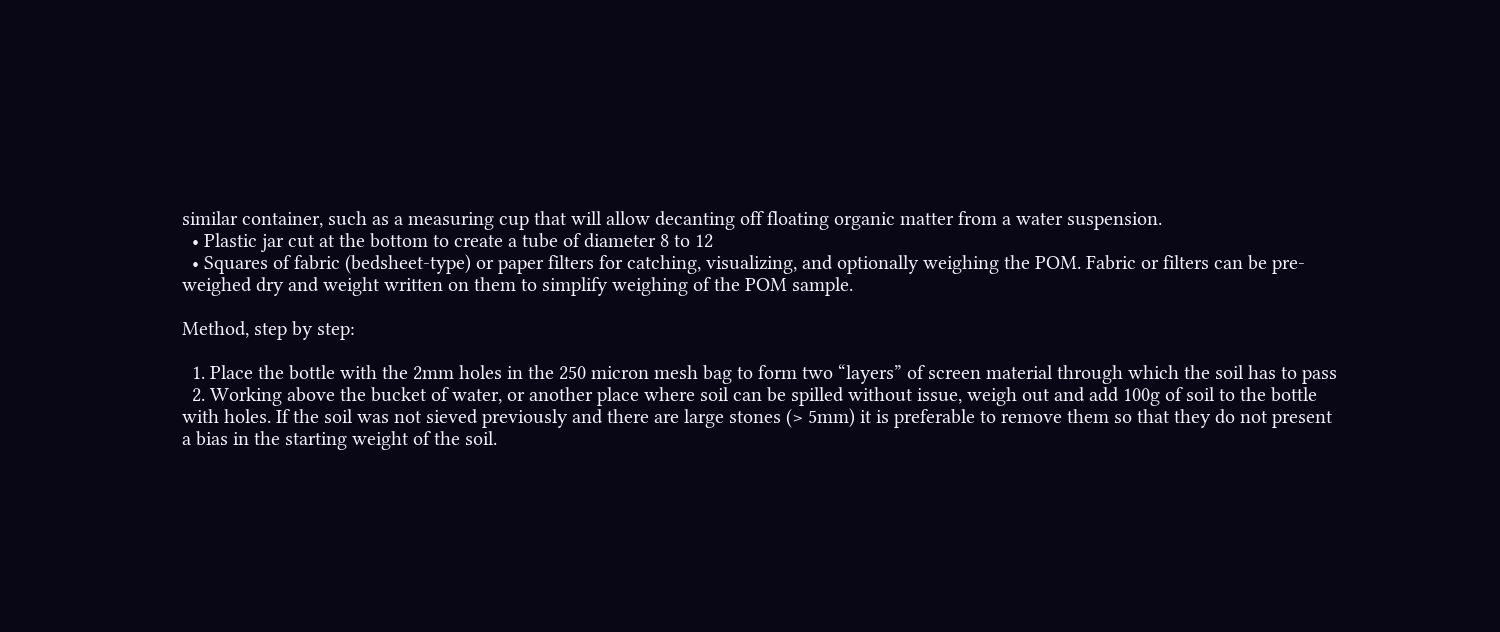similar container, such as a measuring cup that will allow decanting off floating organic matter from a water suspension.
  • Plastic jar cut at the bottom to create a tube of diameter 8 to 12
  • Squares of fabric (bedsheet-type) or paper filters for catching, visualizing, and optionally weighing the POM. Fabric or filters can be pre-weighed dry and weight written on them to simplify weighing of the POM sample.

Method, step by step:

  1. Place the bottle with the 2mm holes in the 250 micron mesh bag to form two “layers” of screen material through which the soil has to pass
  2. Working above the bucket of water, or another place where soil can be spilled without issue, weigh out and add 100g of soil to the bottle with holes. If the soil was not sieved previously and there are large stones (> 5mm) it is preferable to remove them so that they do not present a bias in the starting weight of the soil.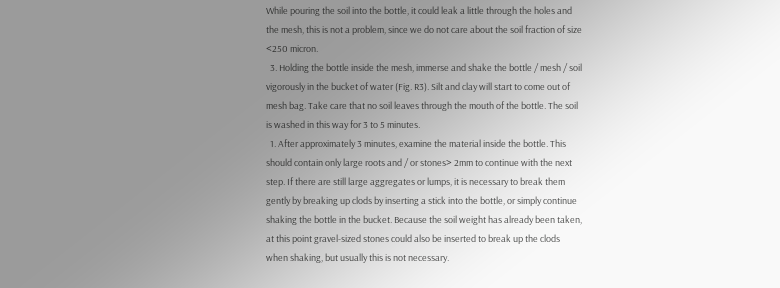While pouring the soil into the bottle, it could leak a little through the holes and the mesh, this is not a problem, since we do not care about the soil fraction of size <250 micron.
  3. Holding the bottle inside the mesh, immerse and shake the bottle / mesh / soil vigorously in the bucket of water (Fig. R3). Silt and clay will start to come out of mesh bag. Take care that no soil leaves through the mouth of the bottle. The soil is washed in this way for 3 to 5 minutes.
  1. After approximately 3 minutes, examine the material inside the bottle. This should contain only large roots and / or stones> 2mm to continue with the next step. If there are still large aggregates or lumps, it is necessary to break them gently by breaking up clods by inserting a stick into the bottle, or simply continue shaking the bottle in the bucket. Because the soil weight has already been taken, at this point gravel-sized stones could also be inserted to break up the clods when shaking, but usually this is not necessary.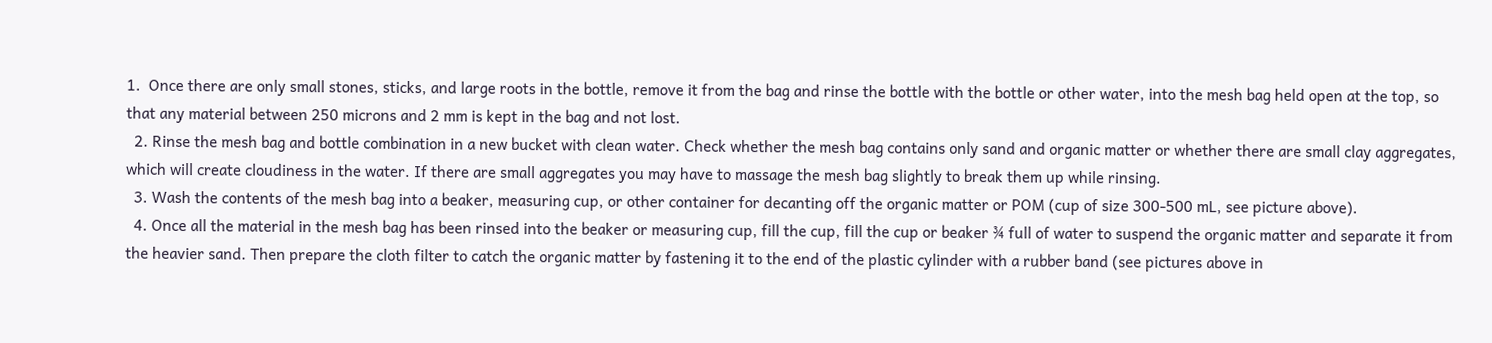1.  Once there are only small stones, sticks, and large roots in the bottle, remove it from the bag and rinse the bottle with the bottle or other water, into the mesh bag held open at the top, so that any material between 250 microns and 2 mm is kept in the bag and not lost.
  2. Rinse the mesh bag and bottle combination in a new bucket with clean water. Check whether the mesh bag contains only sand and organic matter or whether there are small clay aggregates, which will create cloudiness in the water. If there are small aggregates you may have to massage the mesh bag slightly to break them up while rinsing.
  3. Wash the contents of the mesh bag into a beaker, measuring cup, or other container for decanting off the organic matter or POM (cup of size 300-500 mL, see picture above).
  4. Once all the material in the mesh bag has been rinsed into the beaker or measuring cup, fill the cup, fill the cup or beaker ¾ full of water to suspend the organic matter and separate it from the heavier sand. Then prepare the cloth filter to catch the organic matter by fastening it to the end of the plastic cylinder with a rubber band (see pictures above in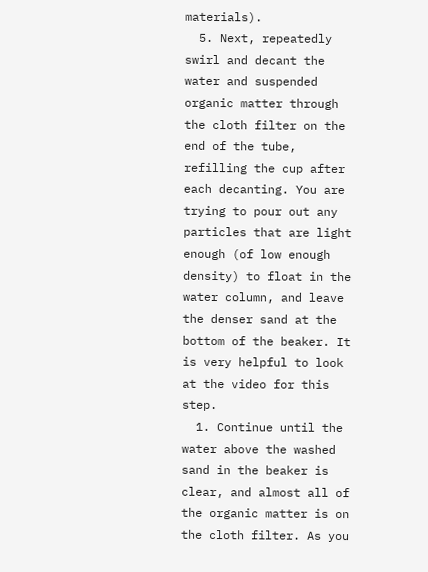materials).
  5. Next, repeatedly swirl and decant the water and suspended organic matter through the cloth filter on the end of the tube, refilling the cup after each decanting. You are trying to pour out any particles that are light enough (of low enough density) to float in the water column, and leave the denser sand at the bottom of the beaker. It is very helpful to look at the video for this step.
  1. Continue until the water above the washed sand in the beaker is clear, and almost all of the organic matter is on the cloth filter. As you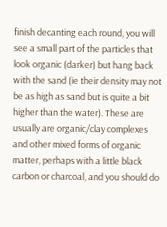finish decanting each round, you will see a small part of the particles that look organic (darker) but hang back with the sand (ie their density may not be as high as sand but is quite a bit higher than the water). These are usually are organic/clay complexes and other mixed forms of organic matter, perhaps with a little black carbon or charcoal, and you should do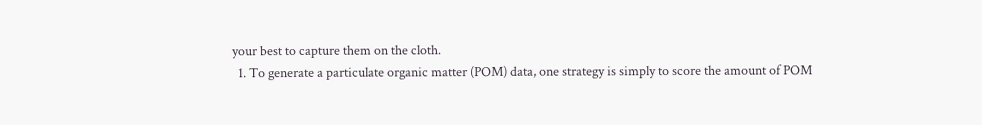your best to capture them on the cloth.
  1. To generate a particulate organic matter (POM) data, one strategy is simply to score the amount of POM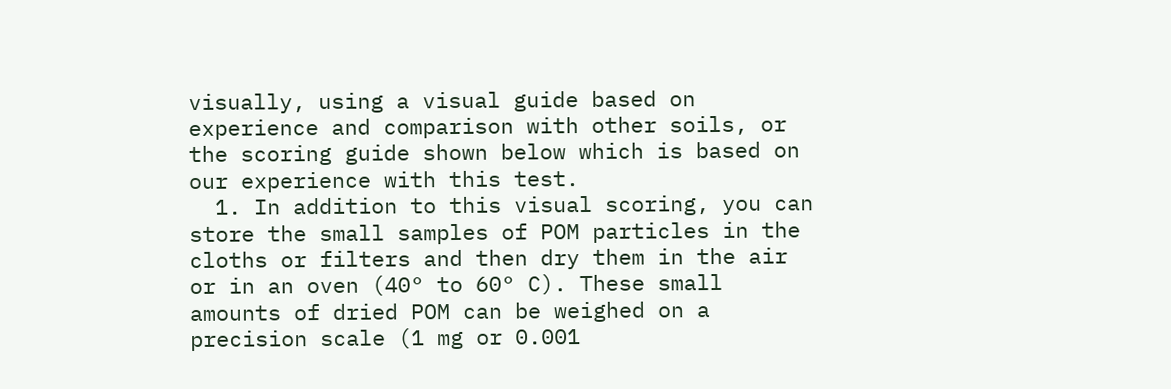visually, using a visual guide based on experience and comparison with other soils, or the scoring guide shown below which is based on our experience with this test.
  1. In addition to this visual scoring, you can store the small samples of POM particles in the cloths or filters and then dry them in the air or in an oven (40° to 60° C). These small amounts of dried POM can be weighed on a precision scale (1 mg or 0.001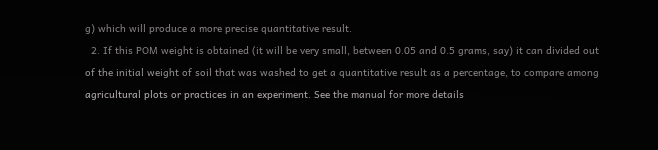g) which will produce a more precise quantitative result.
  2. If this POM weight is obtained (it will be very small, between 0.05 and 0.5 grams, say) it can divided out of the initial weight of soil that was washed to get a quantitative result as a percentage, to compare among agricultural plots or practices in an experiment. See the manual for more details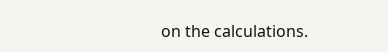on the calculations.